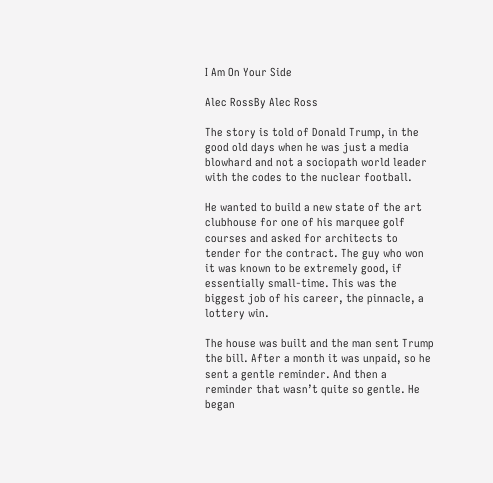I Am On Your Side

Alec RossBy Alec Ross

The story is told of Donald Trump, in the good old days when he was just a media blowhard and not a sociopath world leader with the codes to the nuclear football.

He wanted to build a new state of the art clubhouse for one of his marquee golf courses and asked for architects to tender for the contract. The guy who won it was known to be extremely good, if essentially small-time. This was the biggest job of his career, the pinnacle, a lottery win.

The house was built and the man sent Trump the bill. After a month it was unpaid, so he sent a gentle reminder. And then a reminder that wasn’t quite so gentle. He began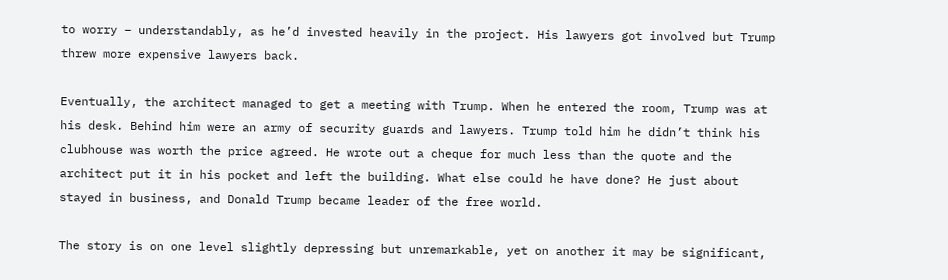to worry – understandably, as he’d invested heavily in the project. His lawyers got involved but Trump threw more expensive lawyers back.

Eventually, the architect managed to get a meeting with Trump. When he entered the room, Trump was at his desk. Behind him were an army of security guards and lawyers. Trump told him he didn’t think his clubhouse was worth the price agreed. He wrote out a cheque for much less than the quote and the architect put it in his pocket and left the building. What else could he have done? He just about stayed in business, and Donald Trump became leader of the free world.

The story is on one level slightly depressing but unremarkable, yet on another it may be significant,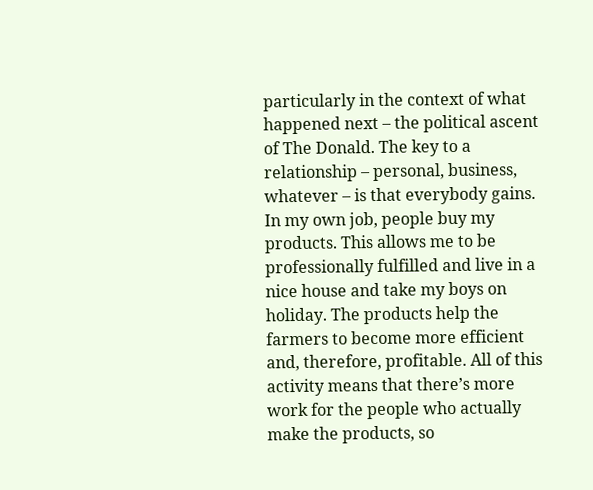particularly in the context of what happened next – the political ascent of The Donald. The key to a relationship – personal, business, whatever – is that everybody gains. In my own job, people buy my products. This allows me to be professionally fulfilled and live in a nice house and take my boys on holiday. The products help the farmers to become more efficient and, therefore, profitable. All of this activity means that there’s more work for the people who actually make the products, so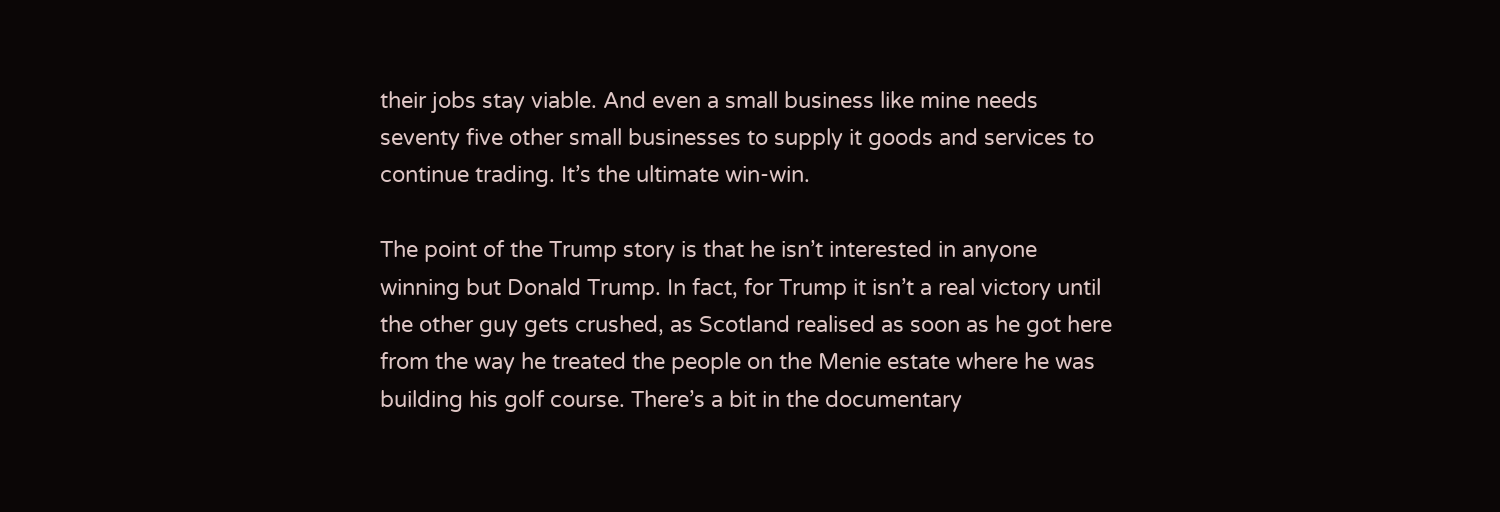their jobs stay viable. And even a small business like mine needs seventy five other small businesses to supply it goods and services to continue trading. It’s the ultimate win-win.

The point of the Trump story is that he isn’t interested in anyone winning but Donald Trump. In fact, for Trump it isn’t a real victory until the other guy gets crushed, as Scotland realised as soon as he got here from the way he treated the people on the Menie estate where he was building his golf course. There’s a bit in the documentary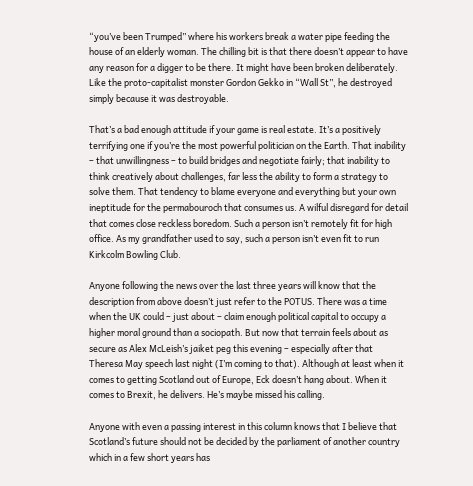“you’ve been Trumped” where his workers break a water pipe feeding the house of an elderly woman. The chilling bit is that there doesn’t appear to have any reason for a digger to be there. It might have been broken deliberately. Like the proto-capitalist monster Gordon Gekko in “Wall St”, he destroyed simply because it was destroyable.

That’s a bad enough attitude if your game is real estate. It’s a positively terrifying one if you’re the most powerful politician on the Earth. That inability – that unwillingness – to build bridges and negotiate fairly; that inability to think creatively about challenges, far less the ability to form a strategy to solve them. That tendency to blame everyone and everything but your own ineptitude for the permabouroch that consumes us. A wilful disregard for detail that comes close reckless boredom. Such a person isn’t remotely fit for high office. As my grandfather used to say, such a person isn’t even fit to run Kirkcolm Bowling Club.

Anyone following the news over the last three years will know that the description from above doesn’t just refer to the POTUS. There was a time when the UK could – just about – claim enough political capital to occupy a higher moral ground than a sociopath. But now that terrain feels about as secure as Alex McLeish’s jaiket peg this evening – especially after that Theresa May speech last night (I’m coming to that). Although at least when it comes to getting Scotland out of Europe, Eck doesn’t hang about. When it comes to Brexit, he delivers. He’s maybe missed his calling.

Anyone with even a passing interest in this column knows that I believe that Scotland’s future should not be decided by the parliament of another country which in a few short years has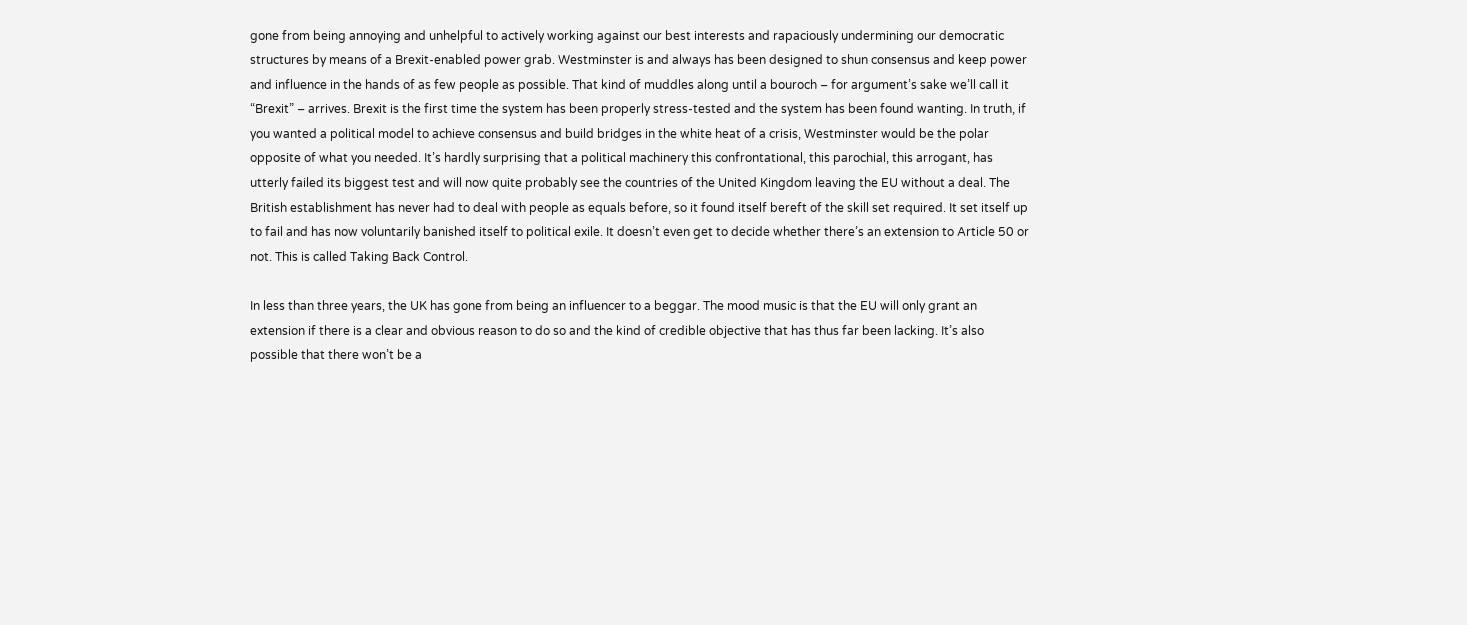gone from being annoying and unhelpful to actively working against our best interests and rapaciously undermining our democratic structures by means of a Brexit-enabled power grab. Westminster is and always has been designed to shun consensus and keep power and influence in the hands of as few people as possible. That kind of muddles along until a bouroch – for argument’s sake we’ll call it “Brexit” – arrives. Brexit is the first time the system has been properly stress-tested and the system has been found wanting. In truth, if you wanted a political model to achieve consensus and build bridges in the white heat of a crisis, Westminster would be the polar opposite of what you needed. It’s hardly surprising that a political machinery this confrontational, this parochial, this arrogant, has utterly failed its biggest test and will now quite probably see the countries of the United Kingdom leaving the EU without a deal. The British establishment has never had to deal with people as equals before, so it found itself bereft of the skill set required. It set itself up to fail and has now voluntarily banished itself to political exile. It doesn’t even get to decide whether there’s an extension to Article 50 or not. This is called Taking Back Control.

In less than three years, the UK has gone from being an influencer to a beggar. The mood music is that the EU will only grant an extension if there is a clear and obvious reason to do so and the kind of credible objective that has thus far been lacking. It’s also possible that there won’t be a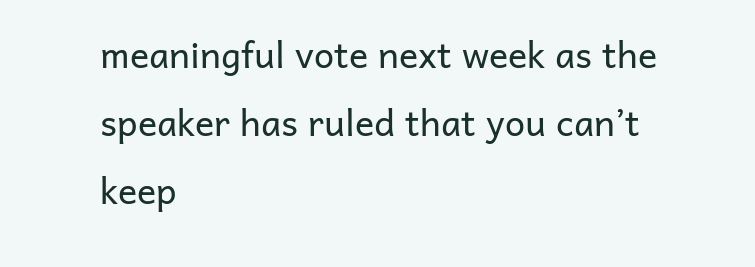meaningful vote next week as the speaker has ruled that you can’t keep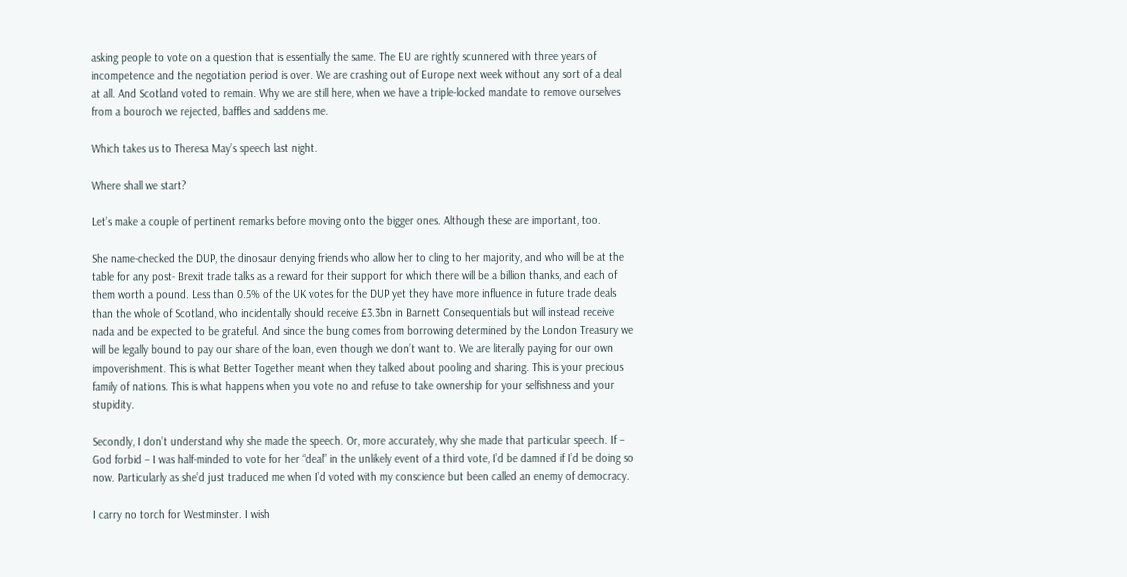asking people to vote on a question that is essentially the same. The EU are rightly scunnered with three years of incompetence and the negotiation period is over. We are crashing out of Europe next week without any sort of a deal at all. And Scotland voted to remain. Why we are still here, when we have a triple-locked mandate to remove ourselves from a bouroch we rejected, baffles and saddens me.

Which takes us to Theresa May’s speech last night.

Where shall we start?

Let’s make a couple of pertinent remarks before moving onto the bigger ones. Although these are important, too.

She name-checked the DUP, the dinosaur denying friends who allow her to cling to her majority, and who will be at the table for any post- Brexit trade talks as a reward for their support for which there will be a billion thanks, and each of them worth a pound. Less than 0.5% of the UK votes for the DUP yet they have more influence in future trade deals than the whole of Scotland, who incidentally should receive £3.3bn in Barnett Consequentials but will instead receive nada and be expected to be grateful. And since the bung comes from borrowing determined by the London Treasury we will be legally bound to pay our share of the loan, even though we don’t want to. We are literally paying for our own impoverishment. This is what Better Together meant when they talked about pooling and sharing. This is your precious family of nations. This is what happens when you vote no and refuse to take ownership for your selfishness and your stupidity.

Secondly, I don’t understand why she made the speech. Or, more accurately, why she made that particular speech. If – God forbid – I was half-minded to vote for her “deal” in the unlikely event of a third vote, I’d be damned if I’d be doing so now. Particularly as she’d just traduced me when I’d voted with my conscience but been called an enemy of democracy.

I carry no torch for Westminster. I wish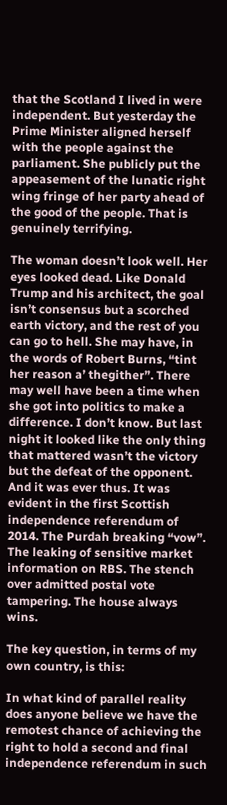that the Scotland I lived in were independent. But yesterday the Prime Minister aligned herself with the people against the parliament. She publicly put the appeasement of the lunatic right wing fringe of her party ahead of the good of the people. That is genuinely terrifying.

The woman doesn’t look well. Her eyes looked dead. Like Donald Trump and his architect, the goal isn’t consensus but a scorched earth victory, and the rest of you can go to hell. She may have, in the words of Robert Burns, “tint her reason a’ thegither”. There may well have been a time when she got into politics to make a difference. I don’t know. But last night it looked like the only thing that mattered wasn’t the victory but the defeat of the opponent. And it was ever thus. It was evident in the first Scottish independence referendum of 2014. The Purdah breaking “vow”. The leaking of sensitive market information on RBS. The stench over admitted postal vote tampering. The house always wins.

The key question, in terms of my own country, is this:

In what kind of parallel reality does anyone believe we have the remotest chance of achieving the right to hold a second and final independence referendum in such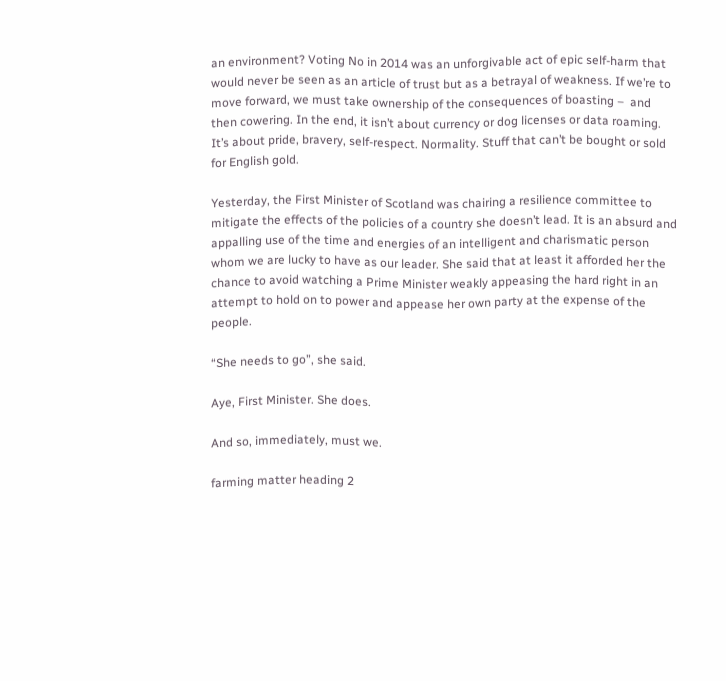an environment? Voting No in 2014 was an unforgivable act of epic self-harm that would never be seen as an article of trust but as a betrayal of weakness. If we’re to move forward, we must take ownership of the consequences of boasting –  and then cowering. In the end, it isn’t about currency or dog licenses or data roaming. It’s about pride, bravery, self-respect. Normality. Stuff that can’t be bought or sold for English gold.

Yesterday, the First Minister of Scotland was chairing a resilience committee to mitigate the effects of the policies of a country she doesn’t lead. It is an absurd and appalling use of the time and energies of an intelligent and charismatic person whom we are lucky to have as our leader. She said that at least it afforded her the chance to avoid watching a Prime Minister weakly appeasing the hard right in an attempt to hold on to power and appease her own party at the expense of the people.

“She needs to go”, she said.

Aye, First Minister. She does.

And so, immediately, must we.

farming matter heading 2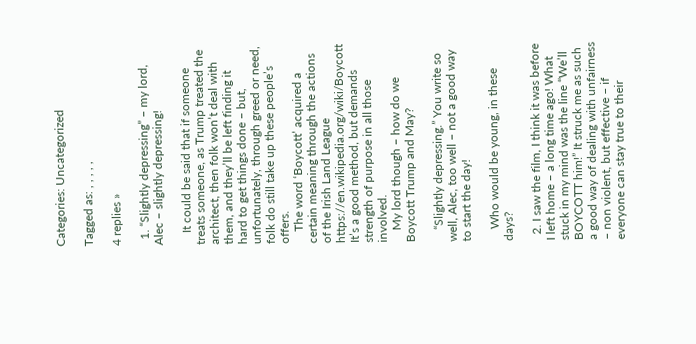Categories: Uncategorized

Tagged as: , , , , ,

4 replies »

  1. “Slightly depressing” – my lord, Alec – slightly depressing!

    It could be said that if someone treats someone, as Trump treated the architect, then folk won’t deal with them, and they’ll be left finding it hard to get things done – but, unfortunately, through greed or need, folk do still take up these people’s offers.
    The word ‘Boycott’ acquired a certain meaning through the actions of the Irish Land League https://en.wikipedia.org/wiki/Boycott It’s a good method, but demands strength of purpose in all those involved.
    My lord though – how do we Boycott Trump and May?

    “Slightly depressing.” You write so well, Alec, too well – not a good way to start the day!

    Who would be young, in these days?

  2. I saw the film, I think it was before I left home – a long time ago! What stuck in my mind was the line “We’ll BOYCOTT him!” It struck me as such a good way of dealing with unfairness – non violent, but effective – if everyone can stay true to their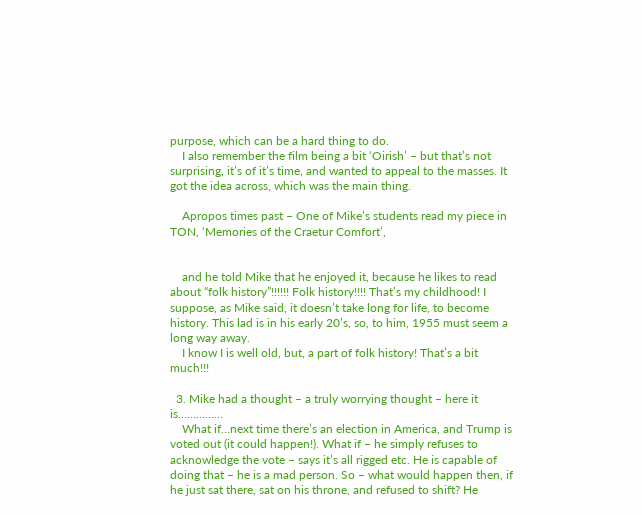purpose, which can be a hard thing to do.
    I also remember the film being a bit ‘Oirish’ – but that’s not surprising, it’s of it’s time, and wanted to appeal to the masses. It got the idea across, which was the main thing.

    Apropos times past – One of Mike’s students read my piece in TON, ‘Memories of the Craetur Comfort’,


    and he told Mike that he enjoyed it, because he likes to read about “folk history”!!!!!! Folk history!!!! That’s my childhood! I suppose, as Mike said, it doesn’t take long for life, to become history. This lad is in his early 20’s, so, to him, 1955 must seem a long way away.
    I know I is well old, but, a part of folk history! That’s a bit much!!!

  3. Mike had a thought – a truly worrying thought – here it is……………
    What if…next time there’s an election in America, and Trump is voted out (it could happen!). What if – he simply refuses to acknowledge the vote – says it’s all rigged etc. He is capable of doing that – he is a mad person. So – what would happen then, if he just sat there, sat on his throne, and refused to shift? He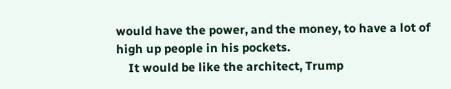would have the power, and the money, to have a lot of high up people in his pockets.
    It would be like the architect, Trump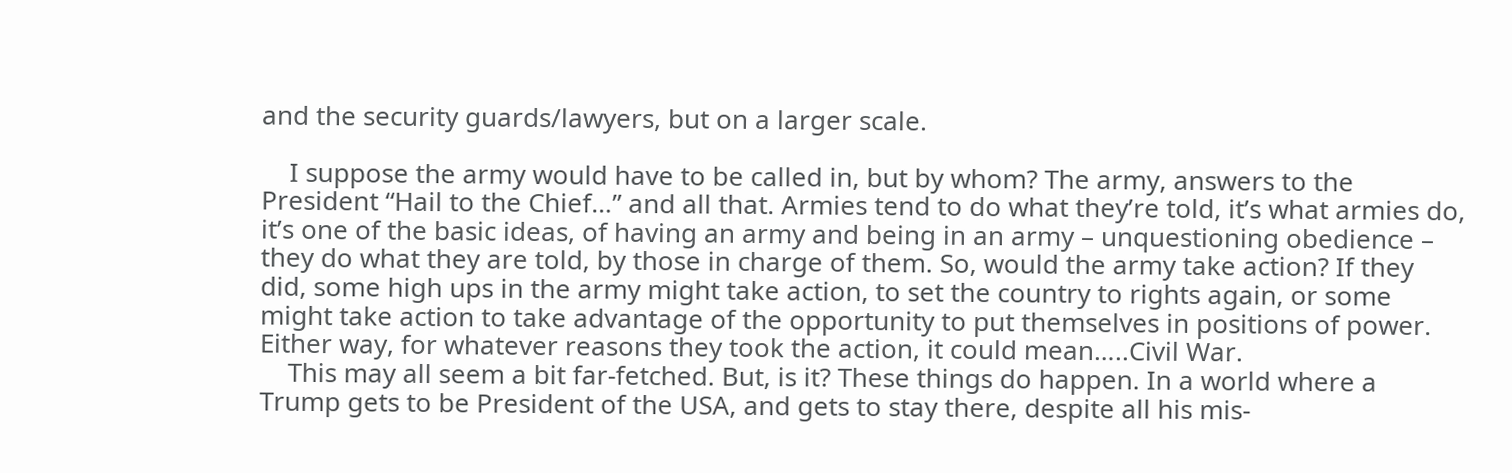and the security guards/lawyers, but on a larger scale.

    I suppose the army would have to be called in, but by whom? The army, answers to the President “Hail to the Chief…” and all that. Armies tend to do what they’re told, it’s what armies do, it’s one of the basic ideas, of having an army and being in an army – unquestioning obedience – they do what they are told, by those in charge of them. So, would the army take action? If they did, some high ups in the army might take action, to set the country to rights again, or some might take action to take advantage of the opportunity to put themselves in positions of power. Either way, for whatever reasons they took the action, it could mean…..Civil War.
    This may all seem a bit far-fetched. But, is it? These things do happen. In a world where a Trump gets to be President of the USA, and gets to stay there, despite all his mis-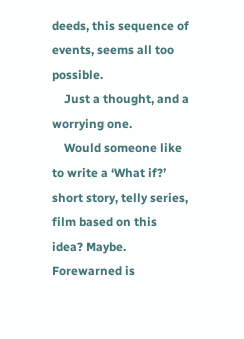deeds, this sequence of events, seems all too possible.
    Just a thought, and a worrying one.
    Would someone like to write a ‘What if?’ short story, telly series, film based on this idea? Maybe. Forewarned is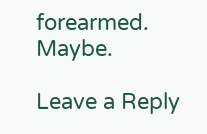forearmed. Maybe.

Leave a Reply